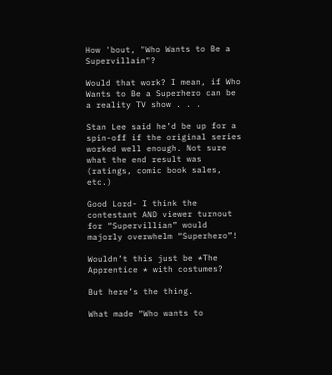How 'bout, "Who Wants to Be a Supervillain"?

Would that work? I mean, if Who Wants to Be a Superhero can be a reality TV show . . .

Stan Lee said he’d be up for a spin-off if the original series worked well enough. Not sure what the end result was (ratings, comic book sales, etc.)

Good Lord- I think the contestant AND viewer turnout for “Supervillian” would majorly overwhelm “Superhero”!

Wouldn’t this just be *The Apprentice * with costumes?

But here’s the thing.

What made “Who wants to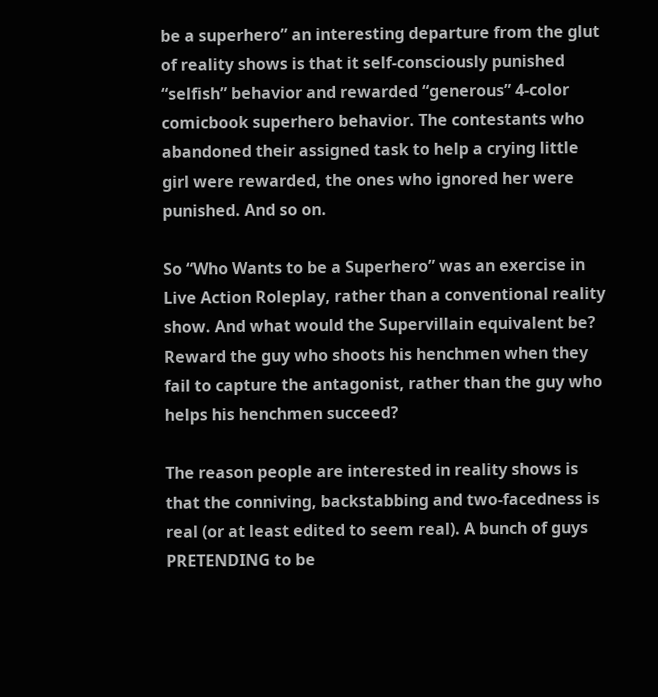be a superhero” an interesting departure from the glut of reality shows is that it self-consciously punished “selfish” behavior and rewarded “generous” 4-color comicbook superhero behavior. The contestants who abandoned their assigned task to help a crying little girl were rewarded, the ones who ignored her were punished. And so on.

So “Who Wants to be a Superhero” was an exercise in Live Action Roleplay, rather than a conventional reality show. And what would the Supervillain equivalent be? Reward the guy who shoots his henchmen when they fail to capture the antagonist, rather than the guy who helps his henchmen succeed?

The reason people are interested in reality shows is that the conniving, backstabbing and two-facedness is real (or at least edited to seem real). A bunch of guys PRETENDING to be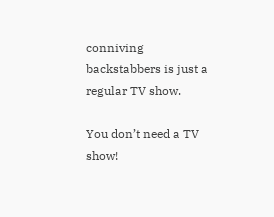conniving backstabbers is just a regular TV show.

You don’t need a TV show!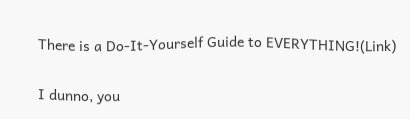There is a Do-It-Yourself Guide to EVERYTHING!(Link)

I dunno, you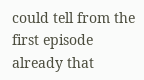could tell from the first episode already that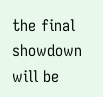the final showdown will be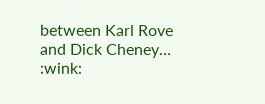between Karl Rove and Dick Cheney… :wink: